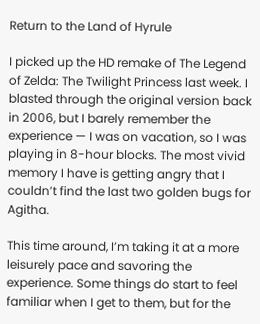Return to the Land of Hyrule

I picked up the HD remake of The Legend of Zelda: The Twilight Princess last week. I blasted through the original version back in 2006, but I barely remember the experience — I was on vacation, so I was playing in 8-hour blocks. The most vivid memory I have is getting angry that I couldn’t find the last two golden bugs for Agitha.

This time around, I’m taking it at a more leisurely pace and savoring the experience. Some things do start to feel familiar when I get to them, but for the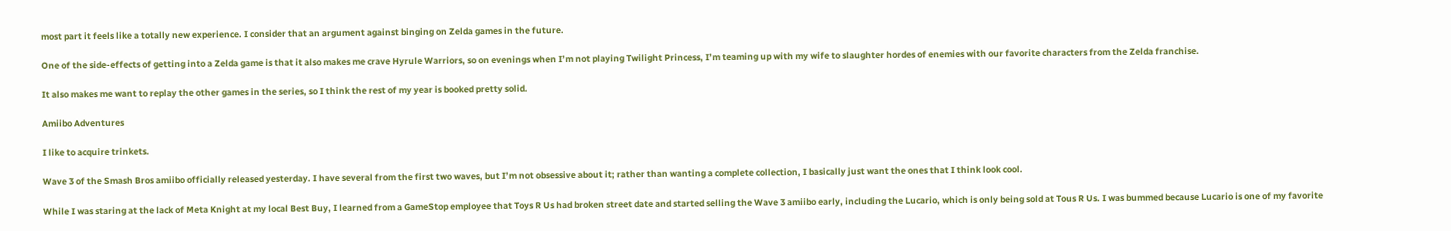most part it feels like a totally new experience. I consider that an argument against binging on Zelda games in the future.

One of the side-effects of getting into a Zelda game is that it also makes me crave Hyrule Warriors, so on evenings when I’m not playing Twilight Princess, I’m teaming up with my wife to slaughter hordes of enemies with our favorite characters from the Zelda franchise.

It also makes me want to replay the other games in the series, so I think the rest of my year is booked pretty solid.

Amiibo Adventures

I like to acquire trinkets.

Wave 3 of the Smash Bros amiibo officially released yesterday. I have several from the first two waves, but I’m not obsessive about it; rather than wanting a complete collection, I basically just want the ones that I think look cool.

While I was staring at the lack of Meta Knight at my local Best Buy, I learned from a GameStop employee that Toys R Us had broken street date and started selling the Wave 3 amiibo early, including the Lucario, which is only being sold at Tous R Us. I was bummed because Lucario is one of my favorite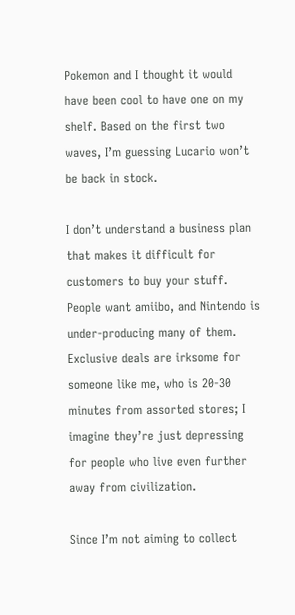Pokemon and I thought it would have been cool to have one on my shelf. Based on the first two waves, I’m guessing Lucario won’t be back in stock.

I don’t understand a business plan that makes it difficult for customers to buy your stuff. People want amiibo, and Nintendo is under-producing many of them. Exclusive deals are irksome for someone like me, who is 20-30 minutes from assorted stores; I imagine they’re just depressing for people who live even further away from civilization.

Since I’m not aiming to collect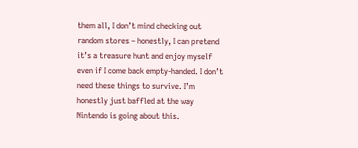them all, I don’t mind checking out random stores – honestly, I can pretend it’s a treasure hunt and enjoy myself even if I come back empty-handed. I don’t need these things to survive. I’m honestly just baffled at the way Nintendo is going about this.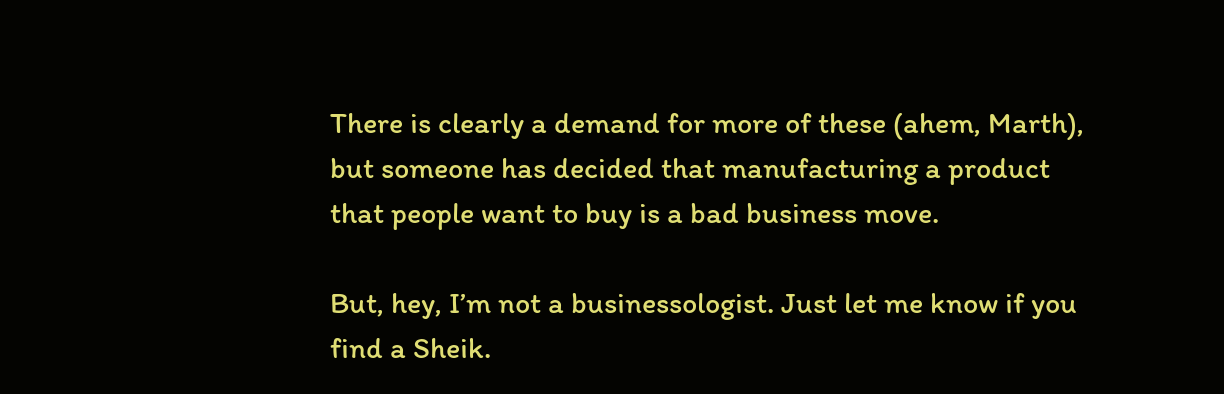There is clearly a demand for more of these (ahem, Marth), but someone has decided that manufacturing a product that people want to buy is a bad business move.

But, hey, I’m not a businessologist. Just let me know if you find a Sheik.